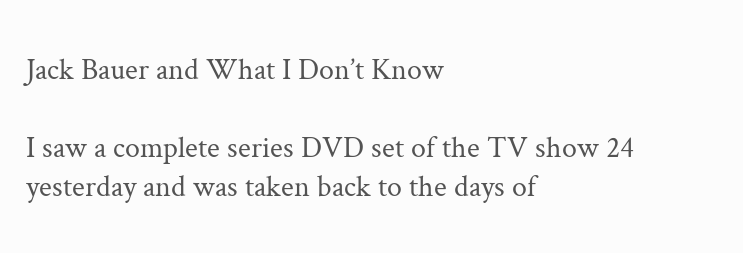Jack Bauer and What I Don’t Know

I saw a complete series DVD set of the TV show 24 yesterday and was taken back to the days of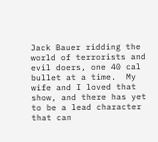Jack Bauer ridding the world of terrorists and evil doers, one 40 cal bullet at a time.  My wife and I loved that show, and there has yet to be a lead character that can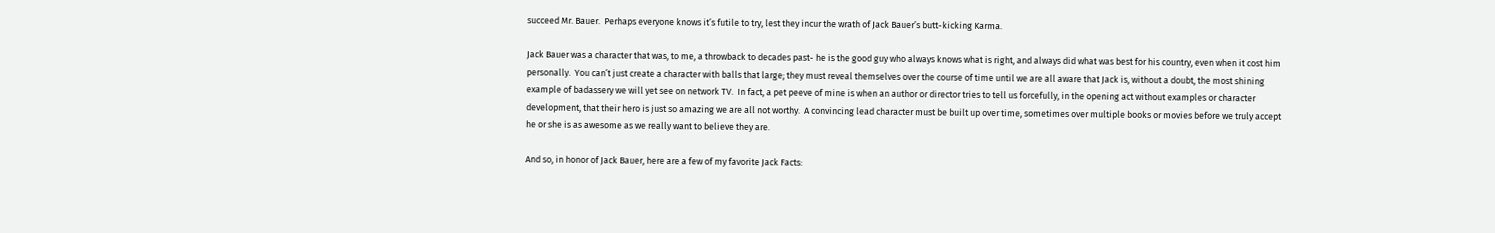succeed Mr. Bauer.  Perhaps everyone knows it’s futile to try, lest they incur the wrath of Jack Bauer’s butt-kicking Karma.

Jack Bauer was a character that was, to me, a throwback to decades past- he is the good guy who always knows what is right, and always did what was best for his country, even when it cost him personally.  You can’t just create a character with balls that large; they must reveal themselves over the course of time until we are all aware that Jack is, without a doubt, the most shining example of badassery we will yet see on network TV.  In fact, a pet peeve of mine is when an author or director tries to tell us forcefully, in the opening act without examples or character development, that their hero is just so amazing we are all not worthy.  A convincing lead character must be built up over time, sometimes over multiple books or movies before we truly accept he or she is as awesome as we really want to believe they are.

And so, in honor of Jack Bauer, here are a few of my favorite Jack Facts: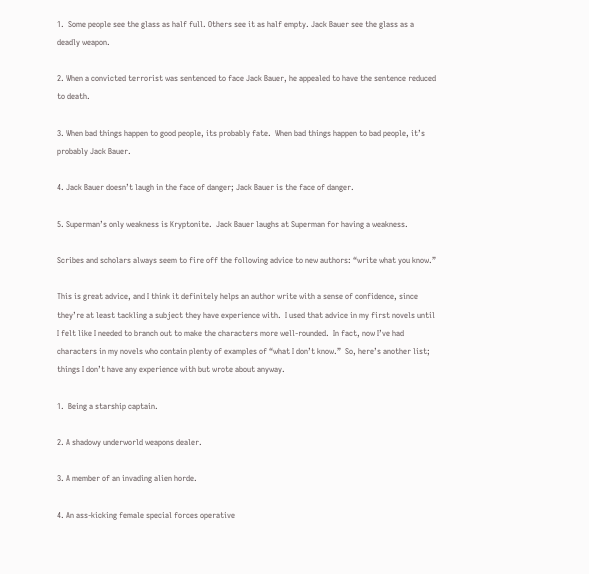1.  Some people see the glass as half full. Others see it as half empty. Jack Bauer see the glass as a deadly weapon.

2. When a convicted terrorist was sentenced to face Jack Bauer, he appealed to have the sentence reduced to death.

3. When bad things happen to good people, its probably fate.  When bad things happen to bad people, it’s probably Jack Bauer.

4. Jack Bauer doesn’t laugh in the face of danger; Jack Bauer is the face of danger.

5. Superman’s only weakness is Kryptonite.  Jack Bauer laughs at Superman for having a weakness.

Scribes and scholars always seem to fire off the following advice to new authors: “write what you know.”

This is great advice, and I think it definitely helps an author write with a sense of confidence, since they’re at least tackling a subject they have experience with.  I used that advice in my first novels until I felt like I needed to branch out to make the characters more well-rounded.  In fact, now I’ve had characters in my novels who contain plenty of examples of “what I don’t know.”  So, here’s another list; things I don’t have any experience with but wrote about anyway.

1.  Being a starship captain.

2. A shadowy underworld weapons dealer.

3. A member of an invading alien horde.

4. An ass-kicking female special forces operative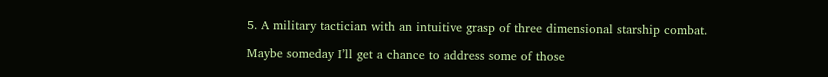5. A military tactician with an intuitive grasp of three dimensional starship combat.

Maybe someday I’ll get a chance to address some of those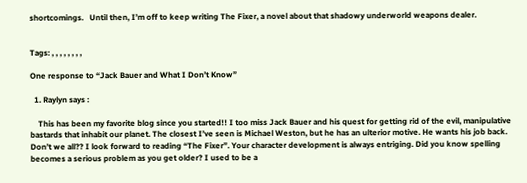shortcomings.   Until then, I’m off to keep writing The Fixer, a novel about that shadowy underworld weapons dealer.


Tags: , , , , , , , ,

One response to “Jack Bauer and What I Don’t Know”

  1. Raylyn says :

    This has been my favorite blog since you started!! I too miss Jack Bauer and his quest for getting rid of the evil, manipulative bastards that inhabit our planet. The closest I’ve seen is Michael Weston, but he has an ulterior motive. He wants his job back. Don’t we all?? I look forward to reading “The Fixer”. Your character development is always entriging. Did you know spelling becomes a serious problem as you get older? I used to be a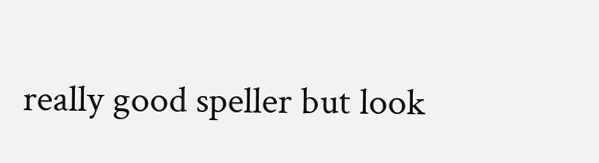really good speller but look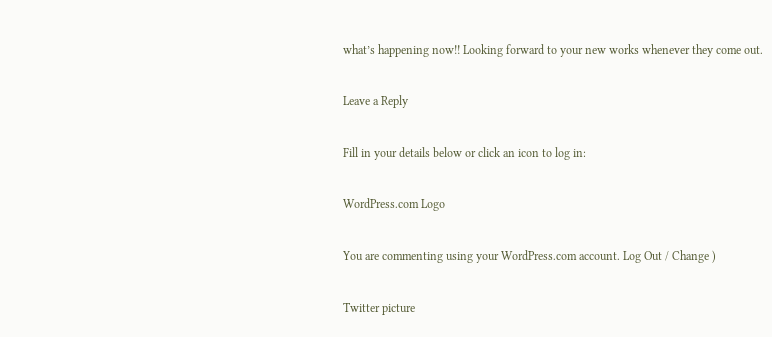what’s happening now!! Looking forward to your new works whenever they come out.

Leave a Reply

Fill in your details below or click an icon to log in:

WordPress.com Logo

You are commenting using your WordPress.com account. Log Out / Change )

Twitter picture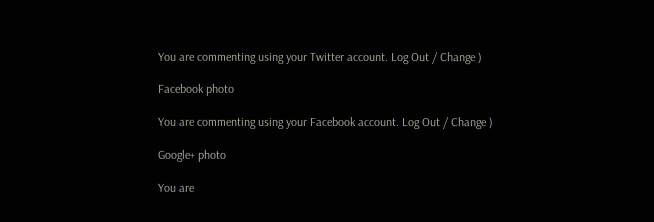You are commenting using your Twitter account. Log Out / Change )

Facebook photo

You are commenting using your Facebook account. Log Out / Change )

Google+ photo

You are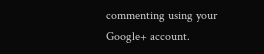commenting using your Google+ account.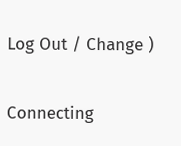Log Out / Change )

Connecting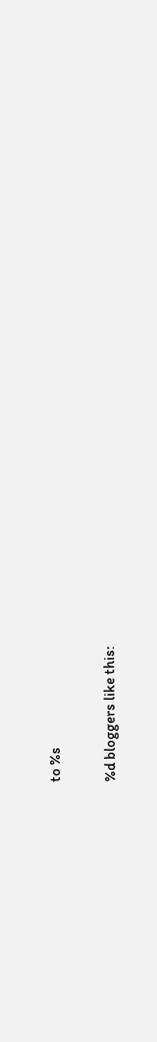to %s

%d bloggers like this: